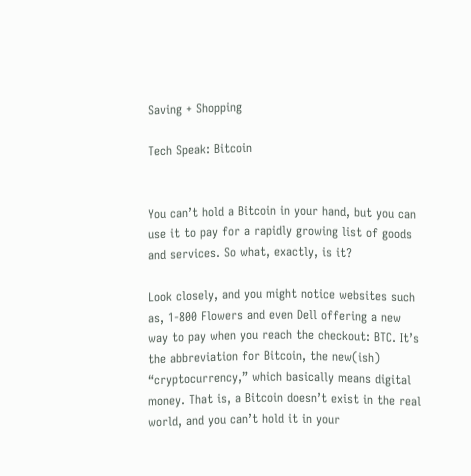Saving + Shopping

Tech Speak: Bitcoin


You can’t hold a Bitcoin in your hand, but you can use it to pay for a rapidly growing list of goods and services. So what, exactly, is it?

Look closely, and you might notice websites such as, 1-800 Flowers and even Dell offering a new way to pay when you reach the checkout: BTC. It’s the abbreviation for Bitcoin, the new(ish) “cryptocurrency,” which basically means digital money. That is, a Bitcoin doesn’t exist in the real world, and you can’t hold it in your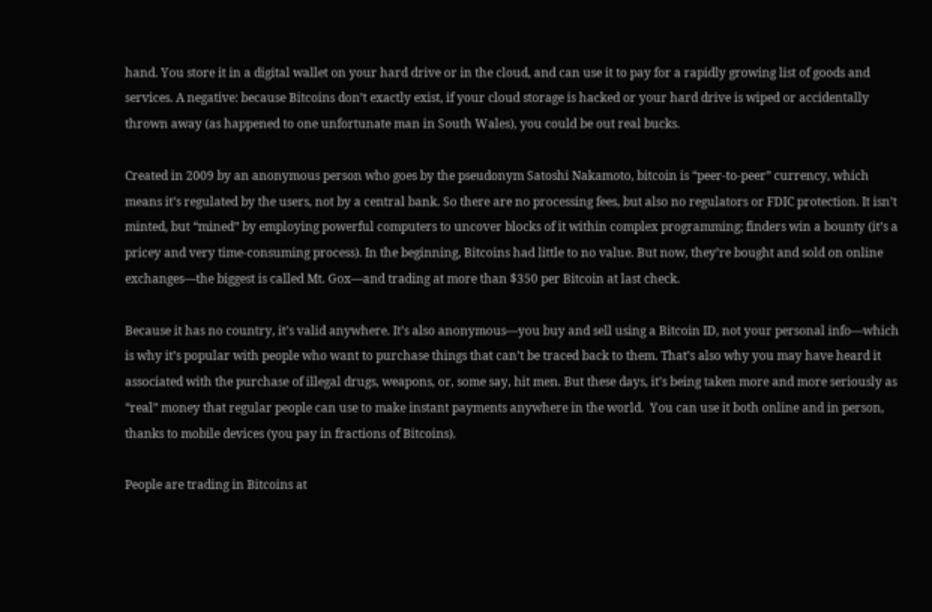hand. You store it in a digital wallet on your hard drive or in the cloud, and can use it to pay for a rapidly growing list of goods and services. A negative: because Bitcoins don’t exactly exist, if your cloud storage is hacked or your hard drive is wiped or accidentally thrown away (as happened to one unfortunate man in South Wales), you could be out real bucks.

Created in 2009 by an anonymous person who goes by the pseudonym Satoshi Nakamoto, bitcoin is “peer-to-peer” currency, which means it’s regulated by the users, not by a central bank. So there are no processing fees, but also no regulators or FDIC protection. It isn’t minted, but “mined” by employing powerful computers to uncover blocks of it within complex programming; finders win a bounty (it’s a pricey and very time-consuming process). In the beginning, Bitcoins had little to no value. But now, they’re bought and sold on online exchanges—the biggest is called Mt. Gox—and trading at more than $350 per Bitcoin at last check.

Because it has no country, it’s valid anywhere. It’s also anonymous—you buy and sell using a Bitcoin ID, not your personal info—which is why it’s popular with people who want to purchase things that can’t be traced back to them. That’s also why you may have heard it associated with the purchase of illegal drugs, weapons, or, some say, hit men. But these days, it’s being taken more and more seriously as “real” money that regular people can use to make instant payments anywhere in the world.  You can use it both online and in person, thanks to mobile devices (you pay in fractions of Bitcoins).

People are trading in Bitcoins at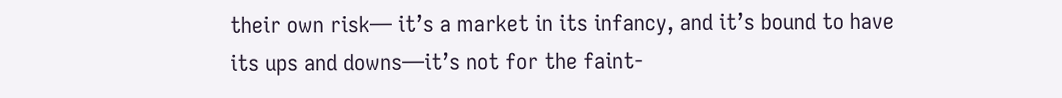their own risk— it’s a market in its infancy, and it’s bound to have its ups and downs—it’s not for the faint-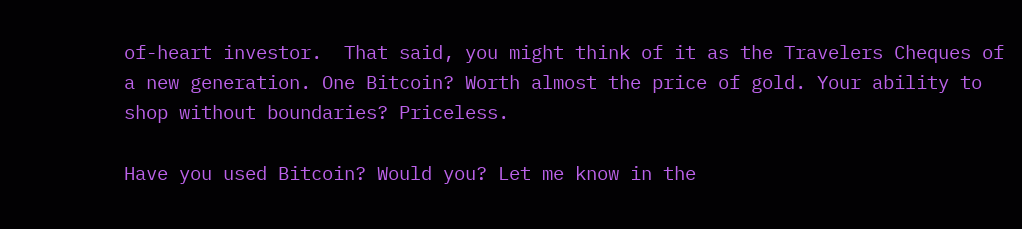of-heart investor.  That said, you might think of it as the Travelers Cheques of a new generation. One Bitcoin? Worth almost the price of gold. Your ability to shop without boundaries? Priceless.

Have you used Bitcoin? Would you? Let me know in the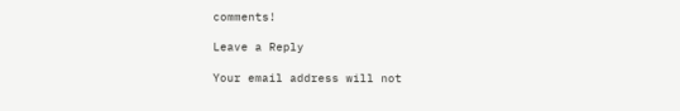comments!

Leave a Reply

Your email address will not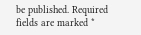be published. Required fields are marked *